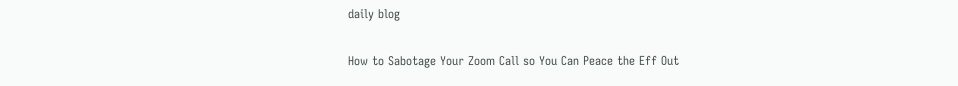daily blog

How to Sabotage Your Zoom Call so You Can Peace the Eff Out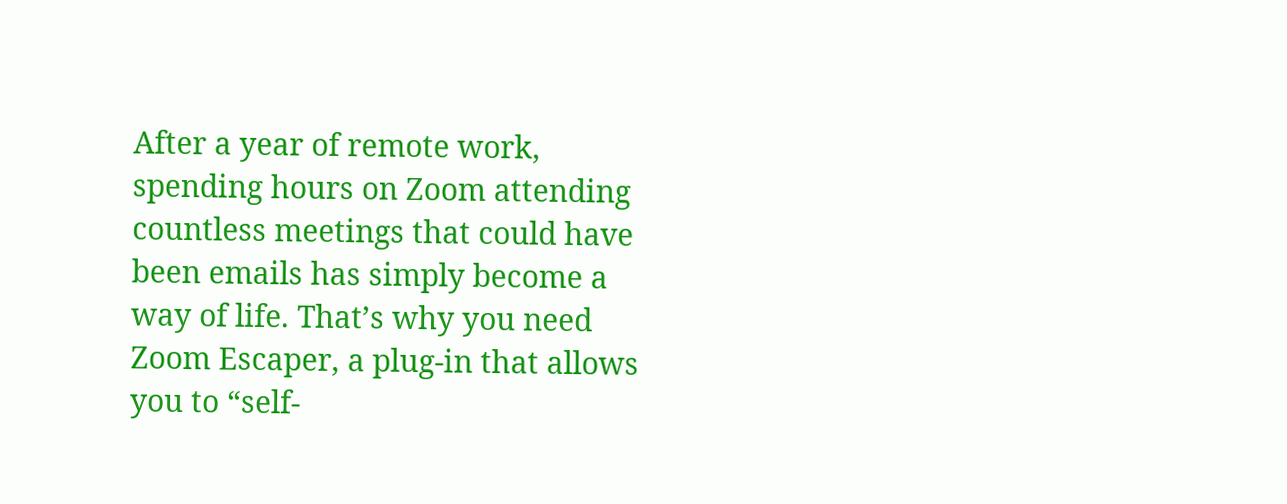After a year of remote work, spending hours on Zoom attending countless meetings that could have been emails has simply become a way of life. That’s why you need Zoom Escaper, a plug-in that allows you to “self-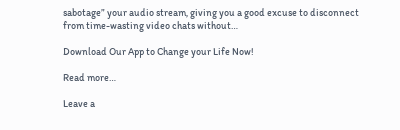sabotage” your audio stream, giving you a good excuse to disconnect from time-wasting video chats without…

Download Our App to Change your Life Now!

Read more…

Leave a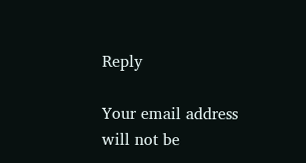Reply

Your email address will not be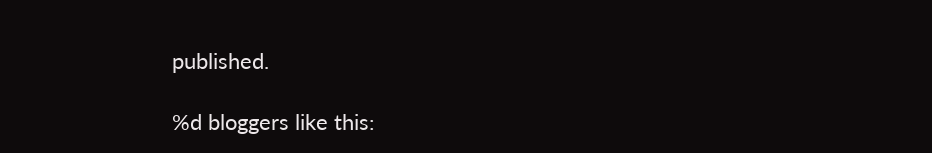published.

%d bloggers like this: